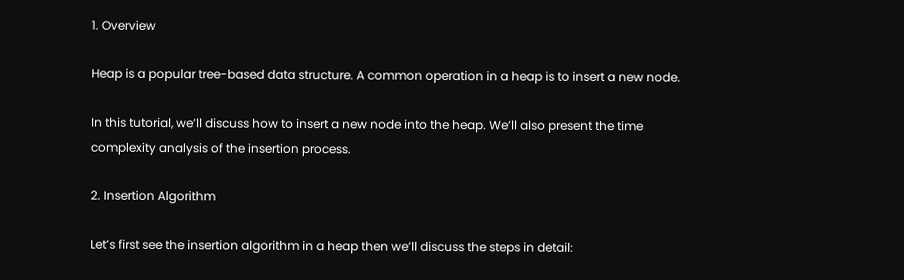1. Overview

Heap is a popular tree-based data structure. A common operation in a heap is to insert a new node.

In this tutorial, we’ll discuss how to insert a new node into the heap. We’ll also present the time complexity analysis of the insertion process.

2. Insertion Algorithm

Let’s first see the insertion algorithm in a heap then we’ll discuss the steps in detail: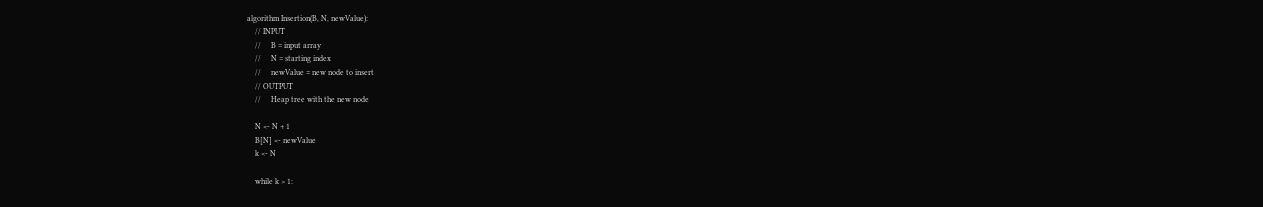algorithm Insertion(B, N, newValue):
    // INPUT
    //     B = input array
    //     N = starting index
    //     newValue = new node to insert
    // OUTPUT
    //     Heap tree with the new node

    N <- N + 1
    B[N] <- newValue
    k <- N

    while k > 1: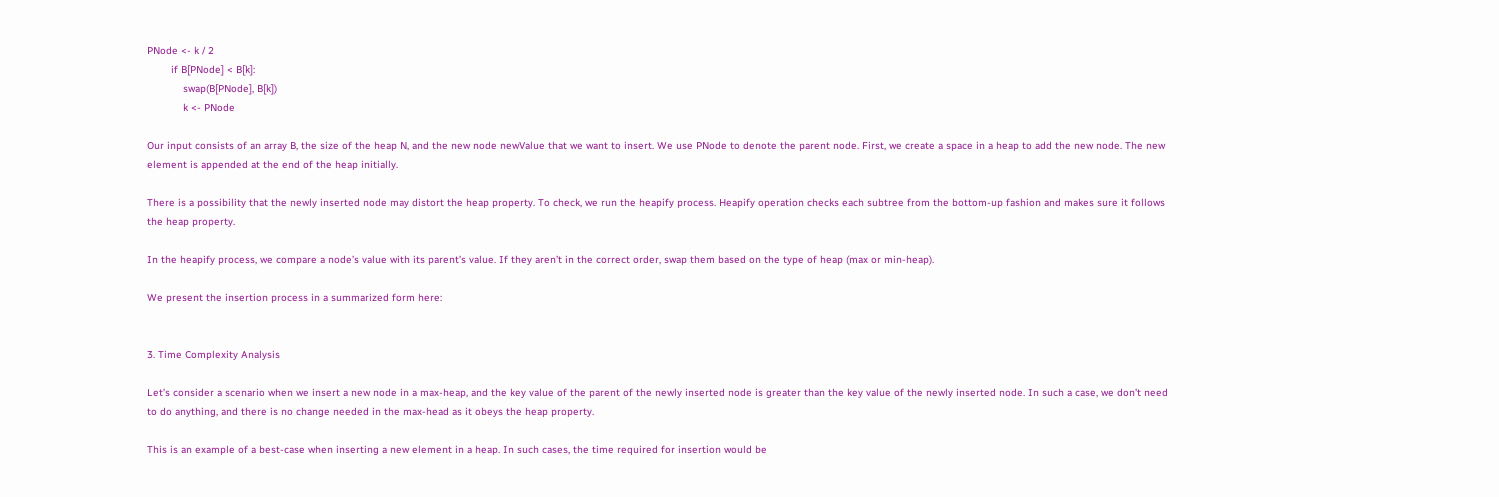PNode <- k / 2
        if B[PNode] < B[k]:
            swap(B[PNode], B[k])
            k <- PNode

Our input consists of an array B, the size of the heap N, and the new node newValue that we want to insert. We use PNode to denote the parent node. First, we create a space in a heap to add the new node. The new element is appended at the end of the heap initially.

There is a possibility that the newly inserted node may distort the heap property. To check, we run the heapify process. Heapify operation checks each subtree from the bottom-up fashion and makes sure it follows the heap property.

In the heapify process, we compare a node’s value with its parent’s value. If they aren’t in the correct order, swap them based on the type of heap (max or min-heap).

We present the insertion process in a summarized form here:


3. Time Complexity Analysis

Let’s consider a scenario when we insert a new node in a max-heap, and the key value of the parent of the newly inserted node is greater than the key value of the newly inserted node. In such a case, we don’t need to do anything, and there is no change needed in the max-head as it obeys the heap property.

This is an example of a best-case when inserting a new element in a heap. In such cases, the time required for insertion would be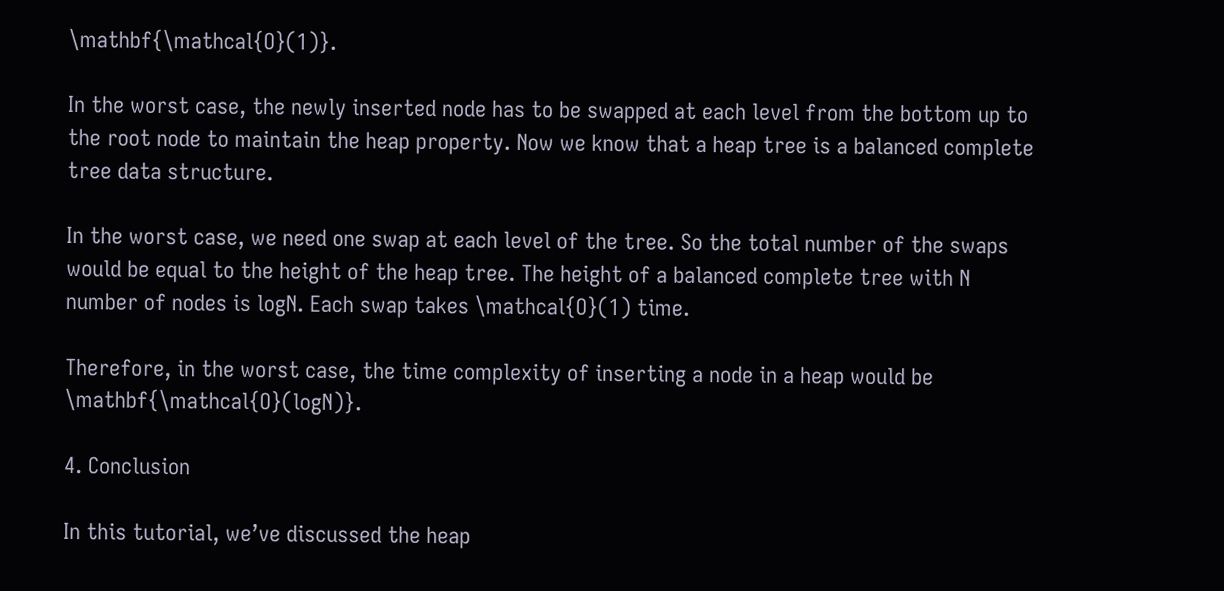\mathbf{\mathcal{O}(1)}.

In the worst case, the newly inserted node has to be swapped at each level from the bottom up to the root node to maintain the heap property. Now we know that a heap tree is a balanced complete tree data structure.

In the worst case, we need one swap at each level of the tree. So the total number of the swaps would be equal to the height of the heap tree. The height of a balanced complete tree with N number of nodes is logN. Each swap takes \mathcal{O}(1) time.

Therefore, in the worst case, the time complexity of inserting a node in a heap would be \mathbf{\mathcal{O}(logN)}.

4. Conclusion

In this tutorial, we’ve discussed the heap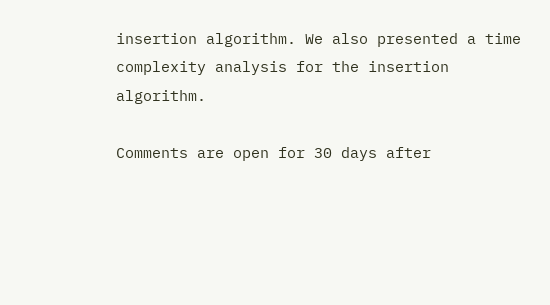insertion algorithm. We also presented a time complexity analysis for the insertion algorithm.

Comments are open for 30 days after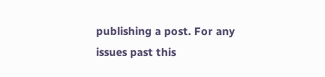publishing a post. For any issues past this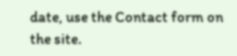date, use the Contact form on the site.